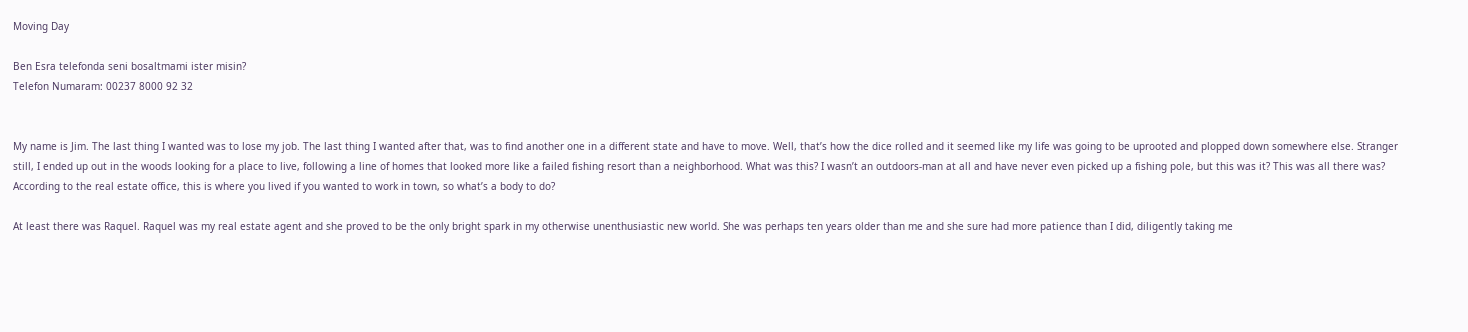Moving Day

Ben Esra telefonda seni bosaltmami ister misin?
Telefon Numaram: 00237 8000 92 32


My name is Jim. The last thing I wanted was to lose my job. The last thing I wanted after that, was to find another one in a different state and have to move. Well, that’s how the dice rolled and it seemed like my life was going to be uprooted and plopped down somewhere else. Stranger still, I ended up out in the woods looking for a place to live, following a line of homes that looked more like a failed fishing resort than a neighborhood. What was this? I wasn’t an outdoors-man at all and have never even picked up a fishing pole, but this was it? This was all there was? According to the real estate office, this is where you lived if you wanted to work in town, so what’s a body to do?

At least there was Raquel. Raquel was my real estate agent and she proved to be the only bright spark in my otherwise unenthusiastic new world. She was perhaps ten years older than me and she sure had more patience than I did, diligently taking me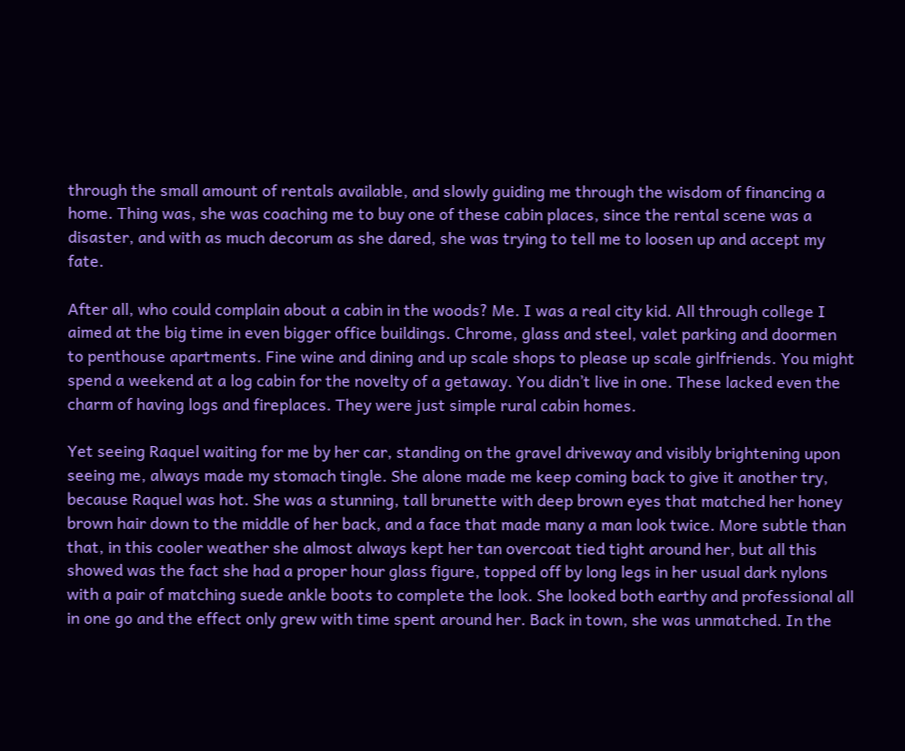through the small amount of rentals available, and slowly guiding me through the wisdom of financing a home. Thing was, she was coaching me to buy one of these cabin places, since the rental scene was a disaster, and with as much decorum as she dared, she was trying to tell me to loosen up and accept my fate.

After all, who could complain about a cabin in the woods? Me. I was a real city kid. All through college I aimed at the big time in even bigger office buildings. Chrome, glass and steel, valet parking and doormen to penthouse apartments. Fine wine and dining and up scale shops to please up scale girlfriends. You might spend a weekend at a log cabin for the novelty of a getaway. You didn’t live in one. These lacked even the charm of having logs and fireplaces. They were just simple rural cabin homes.

Yet seeing Raquel waiting for me by her car, standing on the gravel driveway and visibly brightening upon seeing me, always made my stomach tingle. She alone made me keep coming back to give it another try, because Raquel was hot. She was a stunning, tall brunette with deep brown eyes that matched her honey brown hair down to the middle of her back, and a face that made many a man look twice. More subtle than that, in this cooler weather she almost always kept her tan overcoat tied tight around her, but all this showed was the fact she had a proper hour glass figure, topped off by long legs in her usual dark nylons with a pair of matching suede ankle boots to complete the look. She looked both earthy and professional all in one go and the effect only grew with time spent around her. Back in town, she was unmatched. In the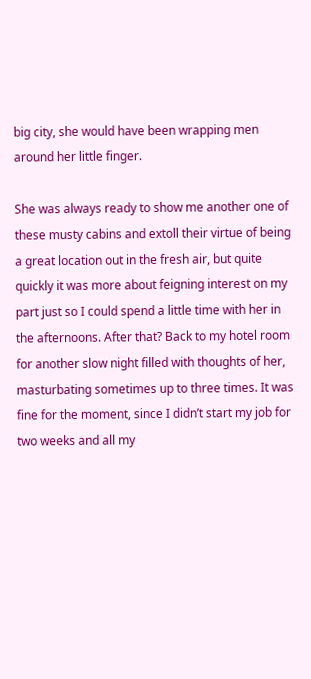big city, she would have been wrapping men around her little finger.

She was always ready to show me another one of these musty cabins and extoll their virtue of being a great location out in the fresh air, but quite quickly it was more about feigning interest on my part just so I could spend a little time with her in the afternoons. After that? Back to my hotel room for another slow night filled with thoughts of her, masturbating sometimes up to three times. It was fine for the moment, since I didn’t start my job for two weeks and all my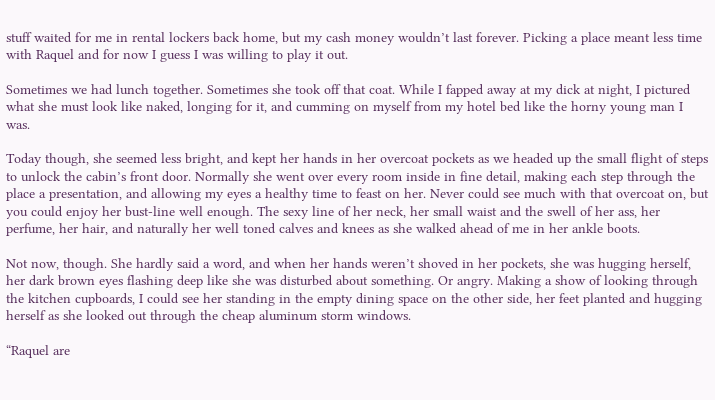stuff waited for me in rental lockers back home, but my cash money wouldn’t last forever. Picking a place meant less time with Raquel and for now I guess I was willing to play it out.

Sometimes we had lunch together. Sometimes she took off that coat. While I fapped away at my dick at night, I pictured what she must look like naked, longing for it, and cumming on myself from my hotel bed like the horny young man I was.

Today though, she seemed less bright, and kept her hands in her overcoat pockets as we headed up the small flight of steps to unlock the cabin’s front door. Normally she went over every room inside in fine detail, making each step through the place a presentation, and allowing my eyes a healthy time to feast on her. Never could see much with that overcoat on, but you could enjoy her bust-line well enough. The sexy line of her neck, her small waist and the swell of her ass, her perfume, her hair, and naturally her well toned calves and knees as she walked ahead of me in her ankle boots.

Not now, though. She hardly said a word, and when her hands weren’t shoved in her pockets, she was hugging herself, her dark brown eyes flashing deep like she was disturbed about something. Or angry. Making a show of looking through the kitchen cupboards, I could see her standing in the empty dining space on the other side, her feet planted and hugging herself as she looked out through the cheap aluminum storm windows.

“Raquel are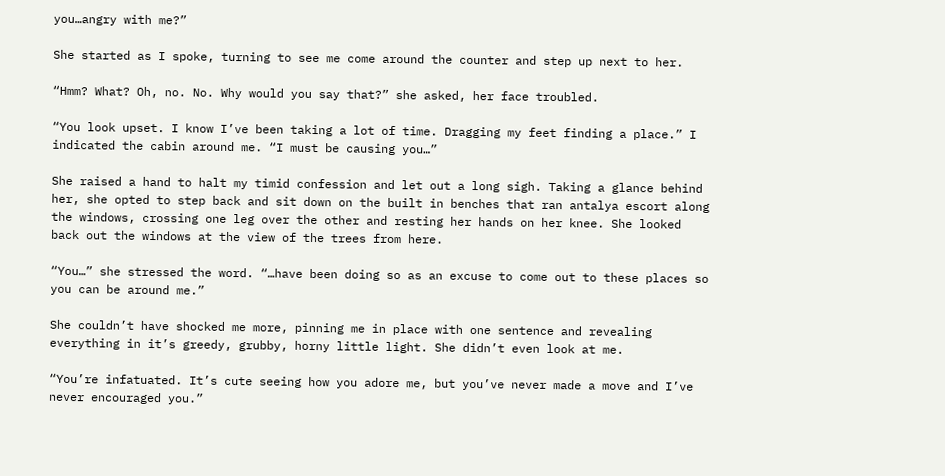you…angry with me?”

She started as I spoke, turning to see me come around the counter and step up next to her.

“Hmm? What? Oh, no. No. Why would you say that?” she asked, her face troubled.

“You look upset. I know I’ve been taking a lot of time. Dragging my feet finding a place.” I indicated the cabin around me. “I must be causing you…”

She raised a hand to halt my timid confession and let out a long sigh. Taking a glance behind her, she opted to step back and sit down on the built in benches that ran antalya escort along the windows, crossing one leg over the other and resting her hands on her knee. She looked back out the windows at the view of the trees from here.

“You…” she stressed the word. “…have been doing so as an excuse to come out to these places so you can be around me.”

She couldn’t have shocked me more, pinning me in place with one sentence and revealing everything in it’s greedy, grubby, horny little light. She didn’t even look at me.

“You’re infatuated. It’s cute seeing how you adore me, but you’ve never made a move and I’ve never encouraged you.”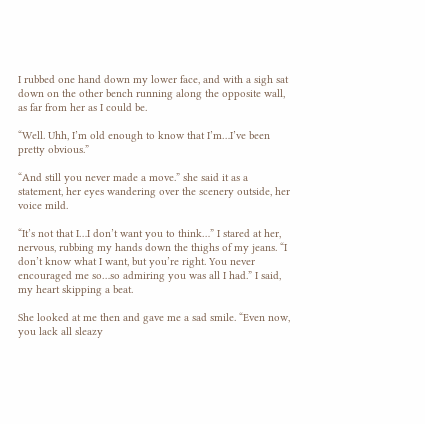I rubbed one hand down my lower face, and with a sigh sat down on the other bench running along the opposite wall, as far from her as I could be.

“Well. Uhh, I’m old enough to know that I’m…I’ve been pretty obvious.”

“And still you never made a move.” she said it as a statement, her eyes wandering over the scenery outside, her voice mild.

“It’s not that I…I don’t want you to think…” I stared at her, nervous, rubbing my hands down the thighs of my jeans. “I don’t know what I want, but you’re right. You never encouraged me so…so admiring you was all I had.” I said, my heart skipping a beat.

She looked at me then and gave me a sad smile. “Even now, you lack all sleazy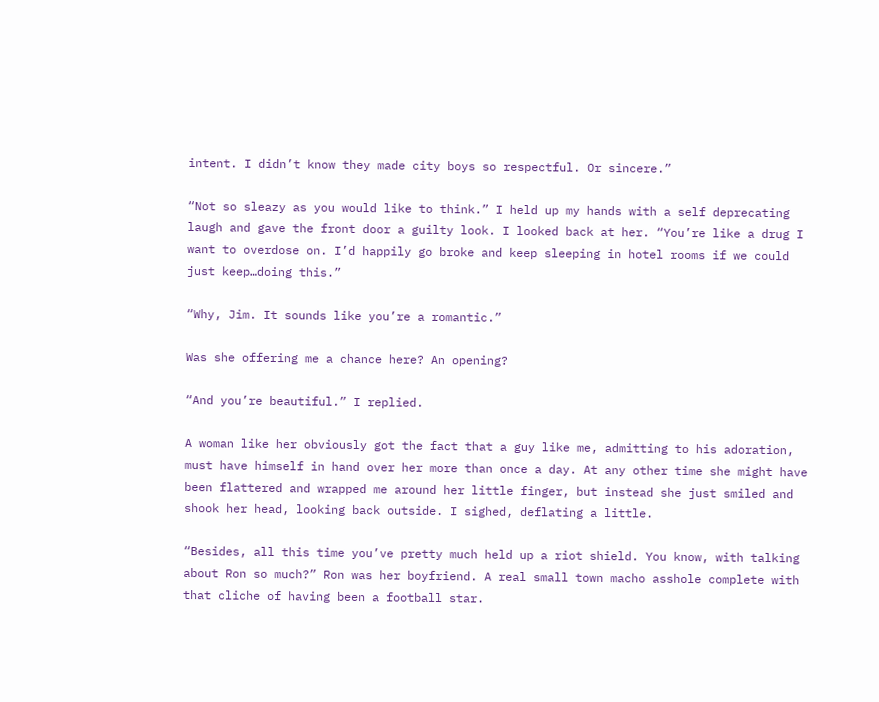intent. I didn’t know they made city boys so respectful. Or sincere.”

“Not so sleazy as you would like to think.” I held up my hands with a self deprecating laugh and gave the front door a guilty look. I looked back at her. “You’re like a drug I want to overdose on. I’d happily go broke and keep sleeping in hotel rooms if we could just keep…doing this.”

“Why, Jim. It sounds like you’re a romantic.”

Was she offering me a chance here? An opening?

“And you’re beautiful.” I replied.

A woman like her obviously got the fact that a guy like me, admitting to his adoration, must have himself in hand over her more than once a day. At any other time she might have been flattered and wrapped me around her little finger, but instead she just smiled and shook her head, looking back outside. I sighed, deflating a little.

“Besides, all this time you’ve pretty much held up a riot shield. You know, with talking about Ron so much?” Ron was her boyfriend. A real small town macho asshole complete with that cliche of having been a football star.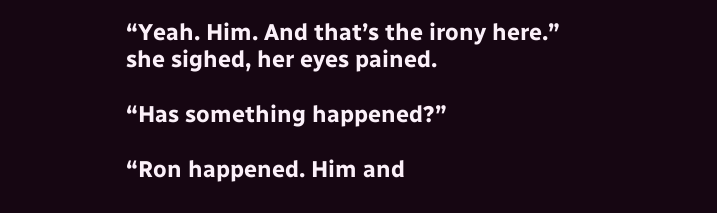“Yeah. Him. And that’s the irony here.” she sighed, her eyes pained.

“Has something happened?”

“Ron happened. Him and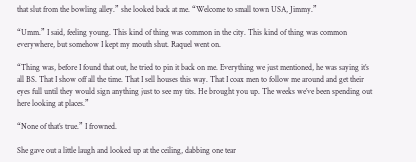that slut from the bowling alley.” she looked back at me. “Welcome to small town USA, Jimmy.”

“Umm.” I said, feeling young. This kind of thing was common in the city. This kind of thing was common everywhere, but somehow I kept my mouth shut. Raquel went on.

“Thing was, before I found that out, he tried to pin it back on me. Everything we just mentioned, he was saying it’s all BS. That I show off all the time. That I sell houses this way. That I coax men to follow me around and get their eyes full until they would sign anything just to see my tits. He brought you up. The weeks we’ve been spending out here looking at places.”

“None of that’s true.” I frowned.

She gave out a little laugh and looked up at the ceiling, dabbing one tear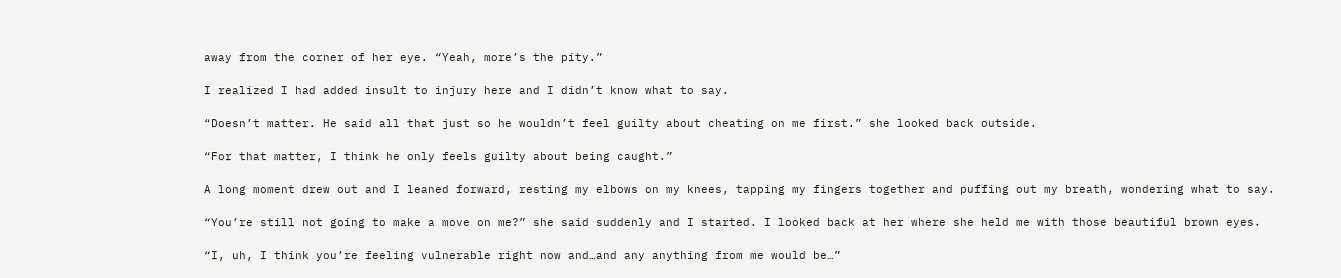away from the corner of her eye. “Yeah, more’s the pity.”

I realized I had added insult to injury here and I didn’t know what to say.

“Doesn’t matter. He said all that just so he wouldn’t feel guilty about cheating on me first.” she looked back outside.

“For that matter, I think he only feels guilty about being caught.”

A long moment drew out and I leaned forward, resting my elbows on my knees, tapping my fingers together and puffing out my breath, wondering what to say.

“You’re still not going to make a move on me?” she said suddenly and I started. I looked back at her where she held me with those beautiful brown eyes.

“I, uh, I think you’re feeling vulnerable right now and…and any anything from me would be…”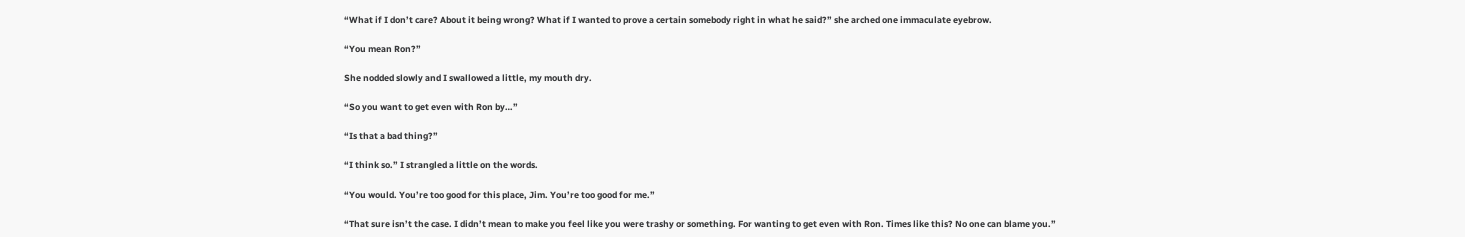“What if I don’t care? About it being wrong? What if I wanted to prove a certain somebody right in what he said?” she arched one immaculate eyebrow.

“You mean Ron?”

She nodded slowly and I swallowed a little, my mouth dry.

“So you want to get even with Ron by…”

“Is that a bad thing?”

“I think so.” I strangled a little on the words.

“You would. You’re too good for this place, Jim. You’re too good for me.”

“That sure isn’t the case. I didn’t mean to make you feel like you were trashy or something. For wanting to get even with Ron. Times like this? No one can blame you.”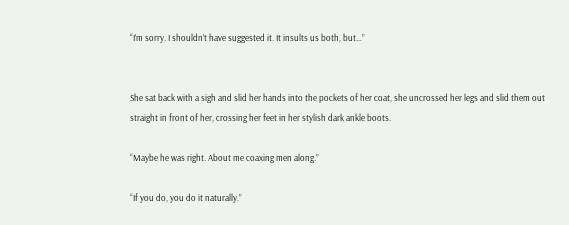“I’m sorry. I shouldn’t have suggested it. It insults us both, but…”


She sat back with a sigh and slid her hands into the pockets of her coat, she uncrossed her legs and slid them out straight in front of her, crossing her feet in her stylish dark ankle boots.

“Maybe he was right. About me coaxing men along.”

“If you do, you do it naturally.”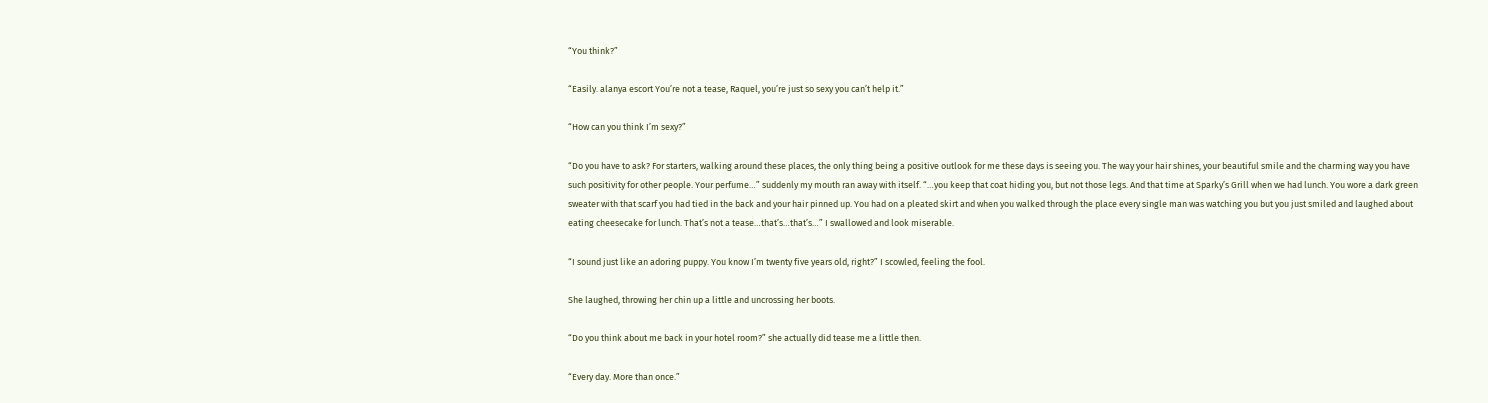“You think?”

“Easily. alanya escort You’re not a tease, Raquel, you’re just so sexy you can’t help it.”

“How can you think I’m sexy?”

“Do you have to ask? For starters, walking around these places, the only thing being a positive outlook for me these days is seeing you. The way your hair shines, your beautiful smile and the charming way you have such positivity for other people. Your perfume…” suddenly my mouth ran away with itself. “…you keep that coat hiding you, but not those legs. And that time at Sparky’s Grill when we had lunch. You wore a dark green sweater with that scarf you had tied in the back and your hair pinned up. You had on a pleated skirt and when you walked through the place every single man was watching you but you just smiled and laughed about eating cheesecake for lunch. That’s not a tease…that’s…that’s…” I swallowed and look miserable.

“I sound just like an adoring puppy. You know I’m twenty five years old, right?” I scowled, feeling the fool.

She laughed, throwing her chin up a little and uncrossing her boots.

“Do you think about me back in your hotel room?” she actually did tease me a little then.

“Every day. More than once.”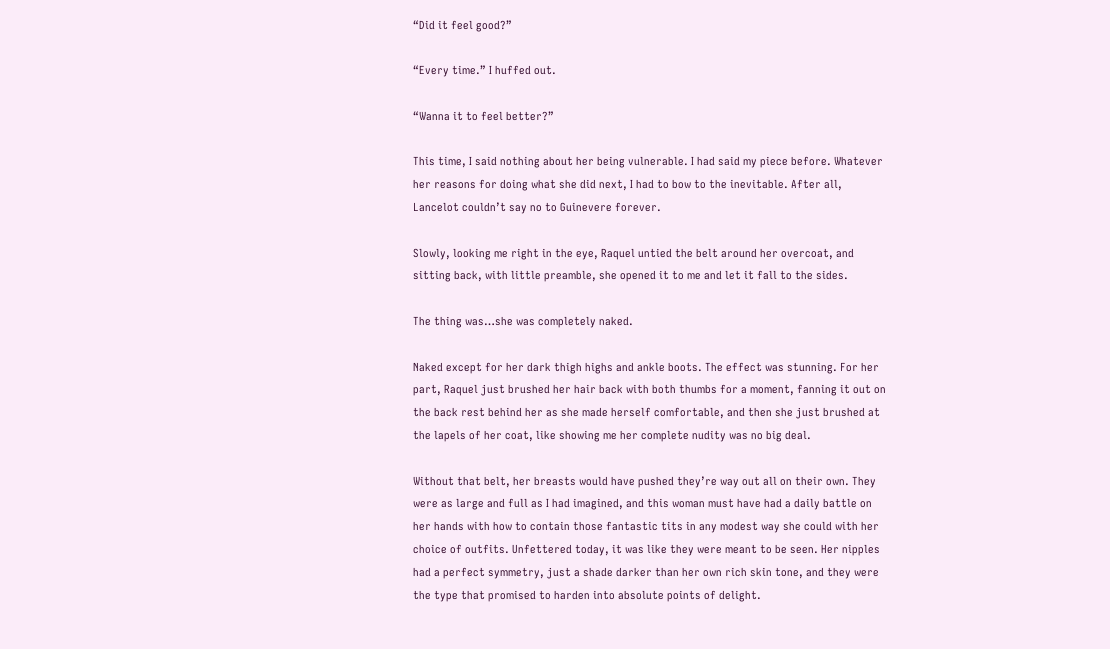“Did it feel good?”

“Every time.” I huffed out.

“Wanna it to feel better?”

This time, I said nothing about her being vulnerable. I had said my piece before. Whatever her reasons for doing what she did next, I had to bow to the inevitable. After all, Lancelot couldn’t say no to Guinevere forever.

Slowly, looking me right in the eye, Raquel untied the belt around her overcoat, and sitting back, with little preamble, she opened it to me and let it fall to the sides.

The thing was…she was completely naked.

Naked except for her dark thigh highs and ankle boots. The effect was stunning. For her part, Raquel just brushed her hair back with both thumbs for a moment, fanning it out on the back rest behind her as she made herself comfortable, and then she just brushed at the lapels of her coat, like showing me her complete nudity was no big deal.

Without that belt, her breasts would have pushed they’re way out all on their own. They were as large and full as I had imagined, and this woman must have had a daily battle on her hands with how to contain those fantastic tits in any modest way she could with her choice of outfits. Unfettered today, it was like they were meant to be seen. Her nipples had a perfect symmetry, just a shade darker than her own rich skin tone, and they were the type that promised to harden into absolute points of delight.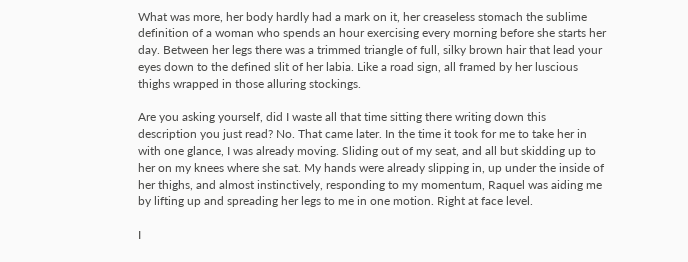What was more, her body hardly had a mark on it, her creaseless stomach the sublime definition of a woman who spends an hour exercising every morning before she starts her day. Between her legs there was a trimmed triangle of full, silky brown hair that lead your eyes down to the defined slit of her labia. Like a road sign, all framed by her luscious thighs wrapped in those alluring stockings.

Are you asking yourself, did I waste all that time sitting there writing down this description you just read? No. That came later. In the time it took for me to take her in with one glance, I was already moving. Sliding out of my seat, and all but skidding up to her on my knees where she sat. My hands were already slipping in, up under the inside of her thighs, and almost instinctively, responding to my momentum, Raquel was aiding me by lifting up and spreading her legs to me in one motion. Right at face level.

I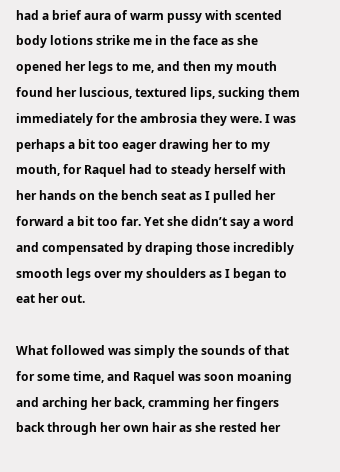had a brief aura of warm pussy with scented body lotions strike me in the face as she opened her legs to me, and then my mouth found her luscious, textured lips, sucking them immediately for the ambrosia they were. I was perhaps a bit too eager drawing her to my mouth, for Raquel had to steady herself with her hands on the bench seat as I pulled her forward a bit too far. Yet she didn’t say a word and compensated by draping those incredibly smooth legs over my shoulders as I began to eat her out.

What followed was simply the sounds of that for some time, and Raquel was soon moaning and arching her back, cramming her fingers back through her own hair as she rested her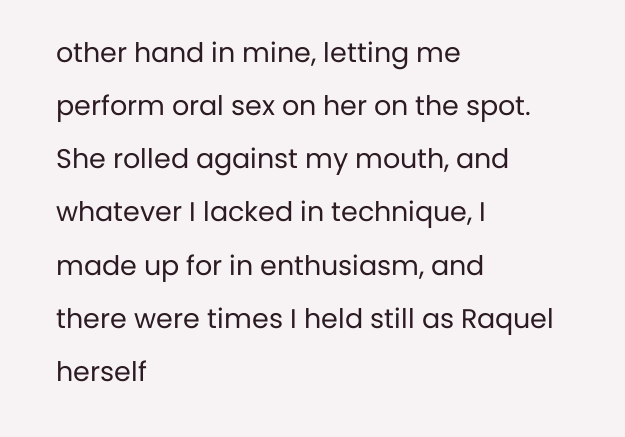other hand in mine, letting me perform oral sex on her on the spot. She rolled against my mouth, and whatever I lacked in technique, I made up for in enthusiasm, and there were times I held still as Raquel herself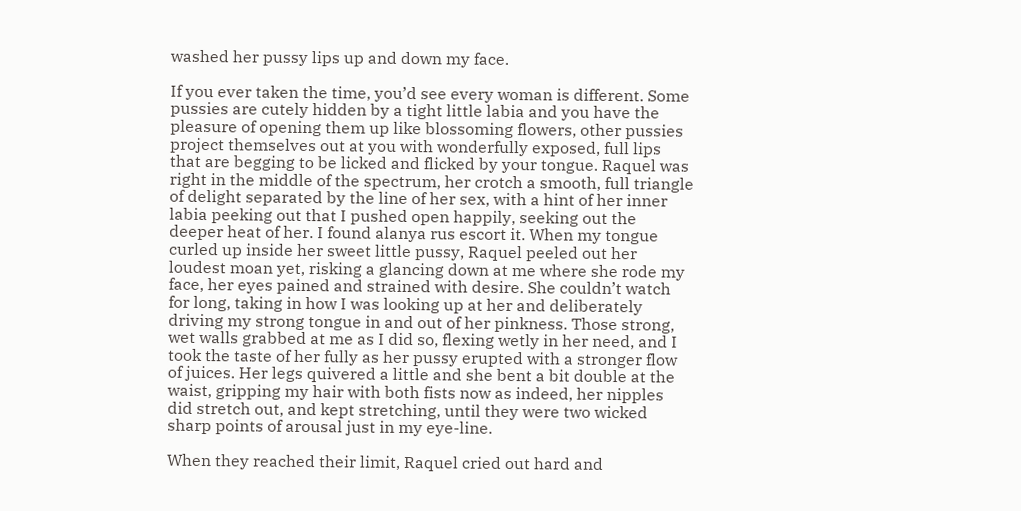washed her pussy lips up and down my face.

If you ever taken the time, you’d see every woman is different. Some pussies are cutely hidden by a tight little labia and you have the pleasure of opening them up like blossoming flowers, other pussies project themselves out at you with wonderfully exposed, full lips that are begging to be licked and flicked by your tongue. Raquel was right in the middle of the spectrum, her crotch a smooth, full triangle of delight separated by the line of her sex, with a hint of her inner labia peeking out that I pushed open happily, seeking out the deeper heat of her. I found alanya rus escort it. When my tongue curled up inside her sweet little pussy, Raquel peeled out her loudest moan yet, risking a glancing down at me where she rode my face, her eyes pained and strained with desire. She couldn’t watch for long, taking in how I was looking up at her and deliberately driving my strong tongue in and out of her pinkness. Those strong, wet walls grabbed at me as I did so, flexing wetly in her need, and I took the taste of her fully as her pussy erupted with a stronger flow of juices. Her legs quivered a little and she bent a bit double at the waist, gripping my hair with both fists now as indeed, her nipples did stretch out, and kept stretching, until they were two wicked sharp points of arousal just in my eye-line.

When they reached their limit, Raquel cried out hard and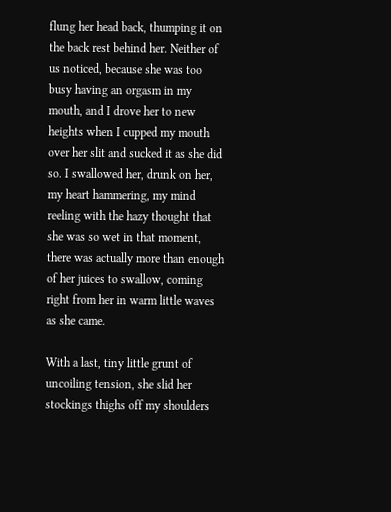flung her head back, thumping it on the back rest behind her. Neither of us noticed, because she was too busy having an orgasm in my mouth, and I drove her to new heights when I cupped my mouth over her slit and sucked it as she did so. I swallowed her, drunk on her, my heart hammering, my mind reeling with the hazy thought that she was so wet in that moment, there was actually more than enough of her juices to swallow, coming right from her in warm little waves as she came.

With a last, tiny little grunt of uncoiling tension, she slid her stockings thighs off my shoulders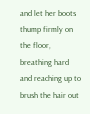and let her boots thump firmly on the floor, breathing hard and reaching up to brush the hair out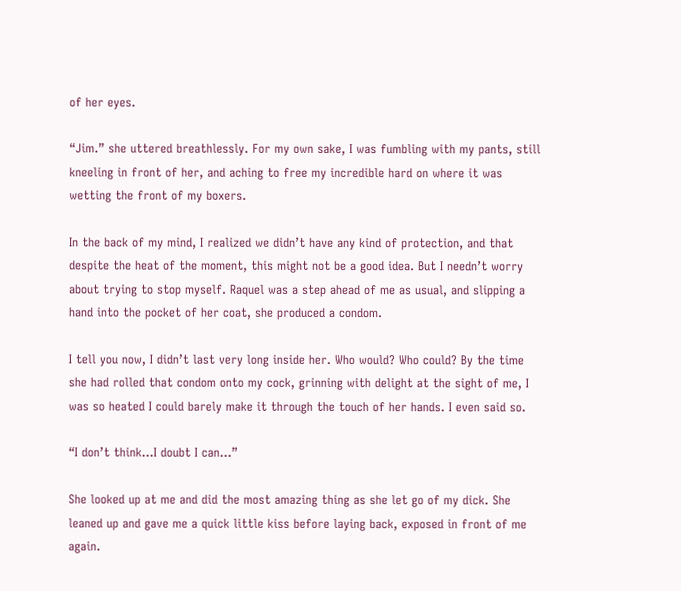of her eyes.

“Jim.” she uttered breathlessly. For my own sake, I was fumbling with my pants, still kneeling in front of her, and aching to free my incredible hard on where it was wetting the front of my boxers.

In the back of my mind, I realized we didn’t have any kind of protection, and that despite the heat of the moment, this might not be a good idea. But I needn’t worry about trying to stop myself. Raquel was a step ahead of me as usual, and slipping a hand into the pocket of her coat, she produced a condom.

I tell you now, I didn’t last very long inside her. Who would? Who could? By the time she had rolled that condom onto my cock, grinning with delight at the sight of me, I was so heated I could barely make it through the touch of her hands. I even said so.

“I don’t think…I doubt I can…”

She looked up at me and did the most amazing thing as she let go of my dick. She leaned up and gave me a quick little kiss before laying back, exposed in front of me again.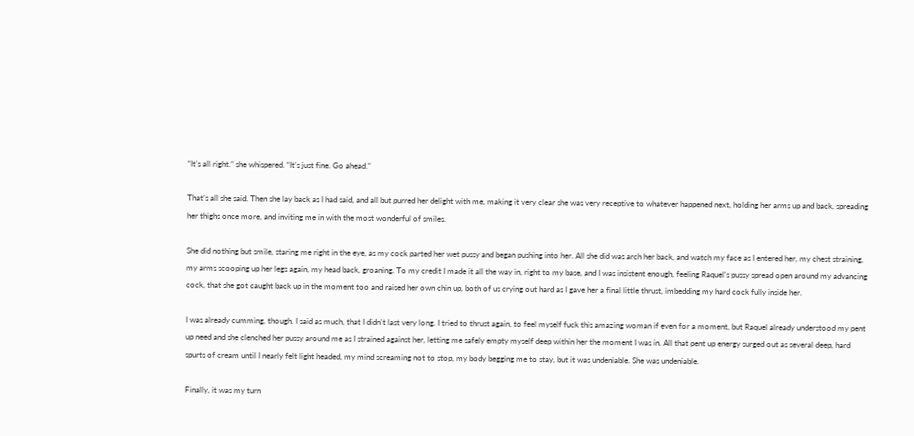“It’s all right.” she whispered. “It’s just fine. Go ahead.”

That’s all she said. Then she lay back as I had said, and all but purred her delight with me, making it very clear she was very receptive to whatever happened next, holding her arms up and back, spreading her thighs once more, and inviting me in with the most wonderful of smiles.

She did nothing but smile, staring me right in the eye, as my cock parted her wet pussy and began pushing into her. All she did was arch her back, and watch my face as I entered her, my chest straining, my arms scooping up her legs again, my head back, groaning. To my credit I made it all the way in, right to my base, and I was insistent enough, feeling Raquel’s pussy spread open around my advancing cock, that she got caught back up in the moment too and raised her own chin up, both of us crying out hard as I gave her a final little thrust, imbedding my hard cock fully inside her.

I was already cumming, though. I said as much, that I didn’t last very long. I tried to thrust again, to feel myself fuck this amazing woman if even for a moment, but Raquel already understood my pent up need and she clenched her pussy around me as I strained against her, letting me safely empty myself deep within her the moment I was in. All that pent up energy surged out as several deep, hard spurts of cream until I nearly felt light headed, my mind screaming not to stop, my body begging me to stay, but it was undeniable. She was undeniable.

Finally, it was my turn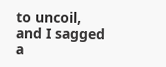to uncoil, and I sagged a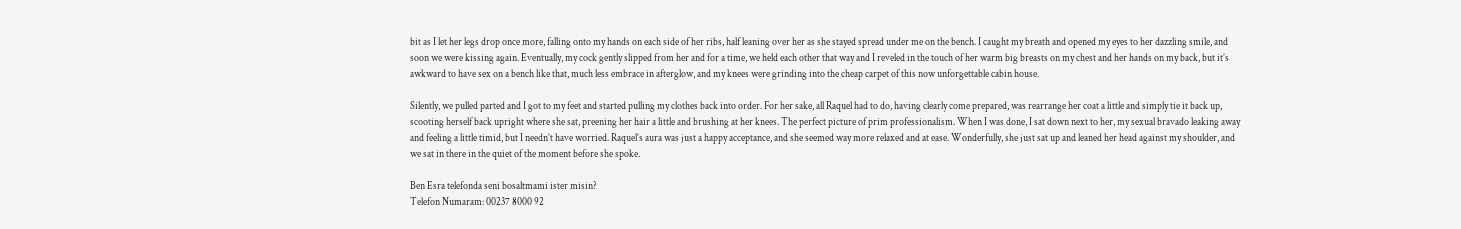bit as I let her legs drop once more, falling onto my hands on each side of her ribs, half leaning over her as she stayed spread under me on the bench. I caught my breath and opened my eyes to her dazzling smile, and soon we were kissing again. Eventually, my cock gently slipped from her and for a time, we held each other that way and I reveled in the touch of her warm big breasts on my chest and her hands on my back, but it’s awkward to have sex on a bench like that, much less embrace in afterglow, and my knees were grinding into the cheap carpet of this now unforgettable cabin house.

Silently, we pulled parted and I got to my feet and started pulling my clothes back into order. For her sake, all Raquel had to do, having clearly come prepared, was rearrange her coat a little and simply tie it back up, scooting herself back upright where she sat, preening her hair a little and brushing at her knees. The perfect picture of prim professionalism. When I was done, I sat down next to her, my sexual bravado leaking away and feeling a little timid, but I needn’t have worried. Raquel’s aura was just a happy acceptance, and she seemed way more relaxed and at ease. Wonderfully, she just sat up and leaned her head against my shoulder, and we sat in there in the quiet of the moment before she spoke.

Ben Esra telefonda seni bosaltmami ister misin?
Telefon Numaram: 00237 8000 92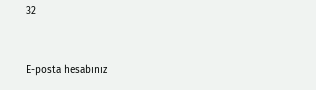32


E-posta hesabınız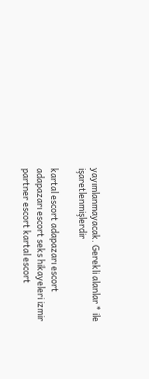yayımlanmayacak. Gerekli alanlar * ile işaretlenmişlerdir

kartal escort adapazarı escort adapazarı escort seks hikayeleri izmir partner escort kartal escort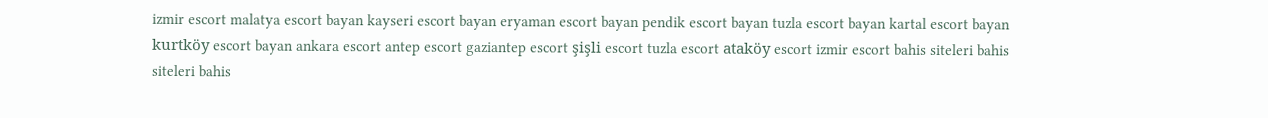izmir escort malatya escort bayan kayseri escort bayan eryaman escort bayan pendik escort bayan tuzla escort bayan kartal escort bayan kurtköy escort bayan ankara escort antep escort gaziantep escort şişli escort tuzla escort ataköy escort izmir escort bahis siteleri bahis siteleri bahis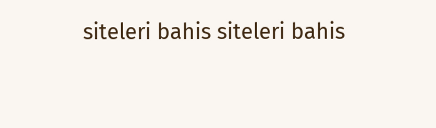siteleri bahis siteleri bahis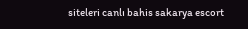siteleri canlı bahis sakarya escort